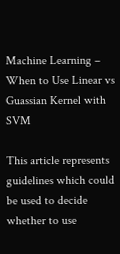Machine Learning – When to Use Linear vs Guassian Kernel with SVM

This article represents guidelines which could be used to decide whether to use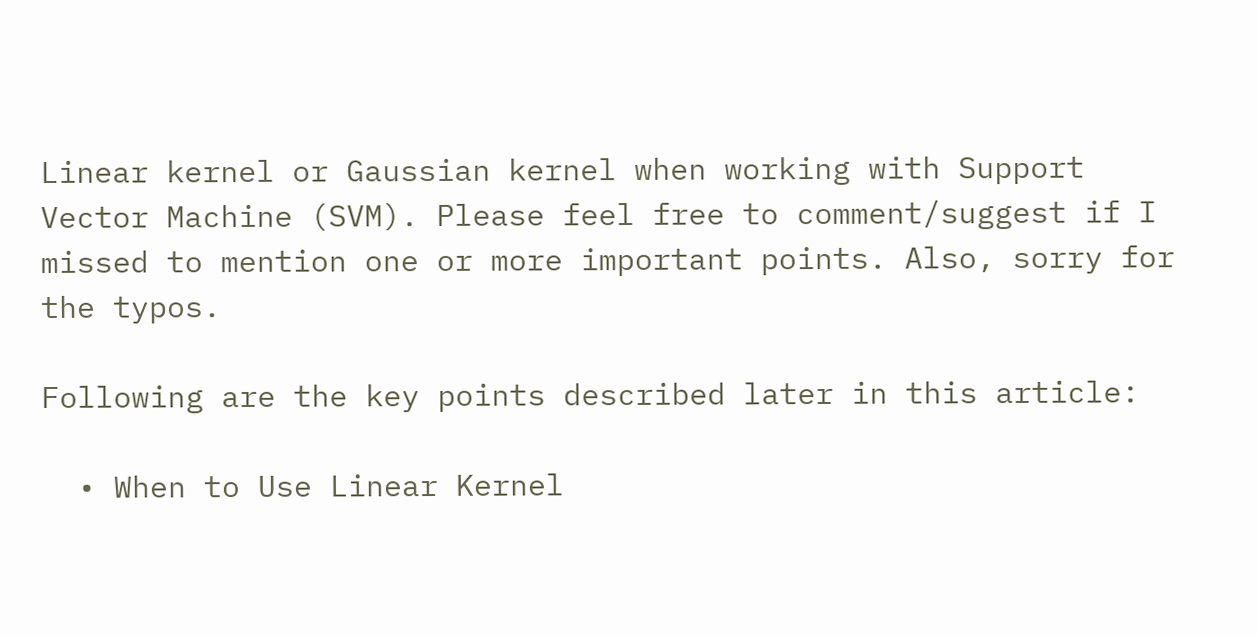Linear kernel or Gaussian kernel when working with Support Vector Machine (SVM). Please feel free to comment/suggest if I missed to mention one or more important points. Also, sorry for the typos.

Following are the key points described later in this article:

  • When to Use Linear Kernel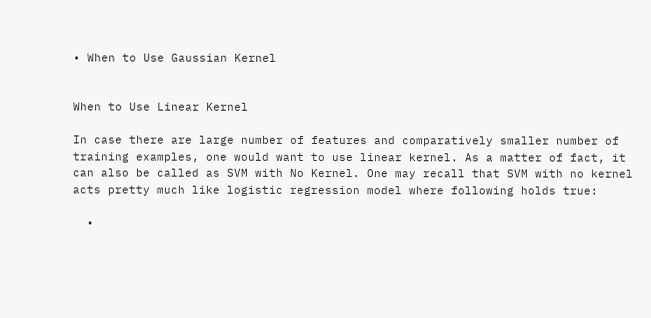• When to Use Gaussian Kernel


When to Use Linear Kernel

In case there are large number of features and comparatively smaller number of training examples, one would want to use linear kernel. As a matter of fact, it can also be called as SVM with No Kernel. One may recall that SVM with no kernel acts pretty much like logistic regression model where following holds true:

  •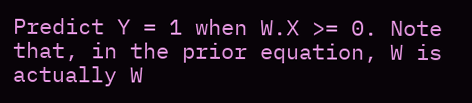Predict Y = 1 when W.X >= 0. Note that, in the prior equation, W is actually W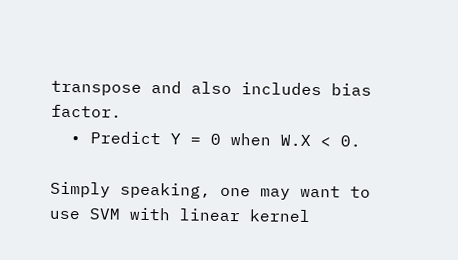transpose and also includes bias factor.
  • Predict Y = 0 when W.X < 0.

Simply speaking, one may want to use SVM with linear kernel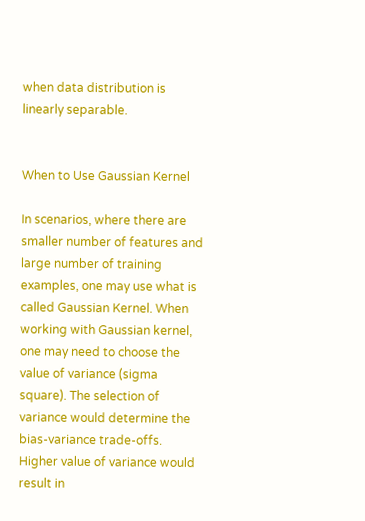when data distribution is linearly separable.


When to Use Gaussian Kernel

In scenarios, where there are smaller number of features and large number of training examples, one may use what is called Gaussian Kernel. When working with Gaussian kernel, one may need to choose the value of variance (sigma square). The selection of variance would determine the bias-variance trade-offs. Higher value of variance would result in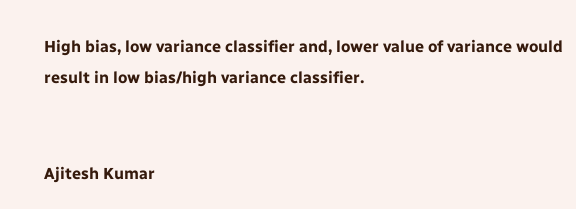High bias, low variance classifier and, lower value of variance would result in low bias/high variance classifier.


Ajitesh Kumar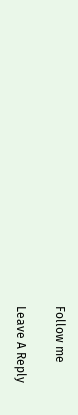Follow me

Leave A Reply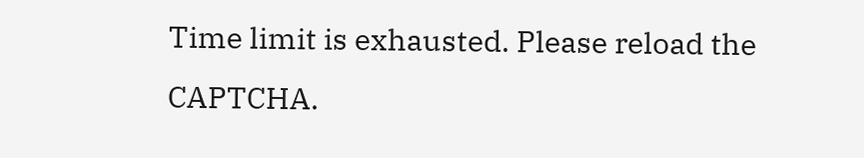Time limit is exhausted. Please reload the CAPTCHA.